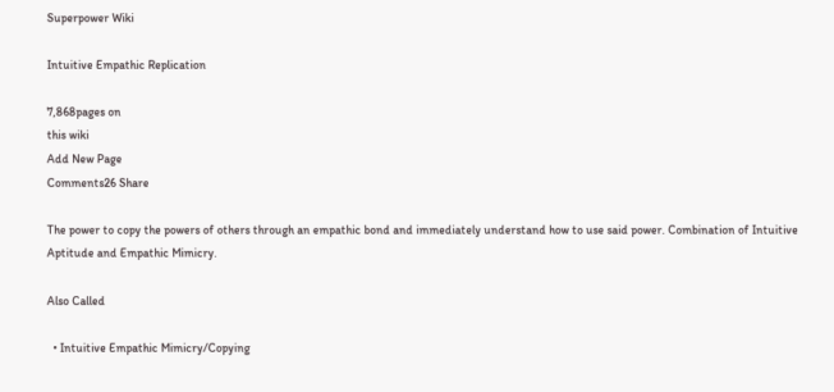Superpower Wiki

Intuitive Empathic Replication

7,868pages on
this wiki
Add New Page
Comments26 Share

The power to copy the powers of others through an empathic bond and immediately understand how to use said power. Combination of Intuitive Aptitude and Empathic Mimicry.

Also Called

  • Intuitive Empathic Mimicry/Copying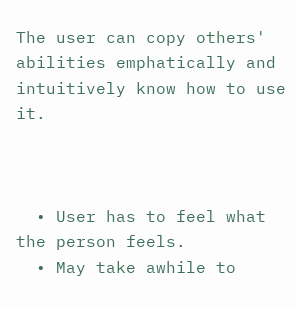The user can copy others' abilities emphatically and intuitively know how to use it.



  • User has to feel what the person feels.
  • May take awhile to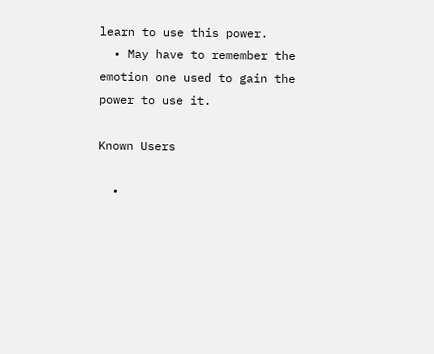learn to use this power.
  • May have to remember the emotion one used to gain the power to use it.

Known Users

  •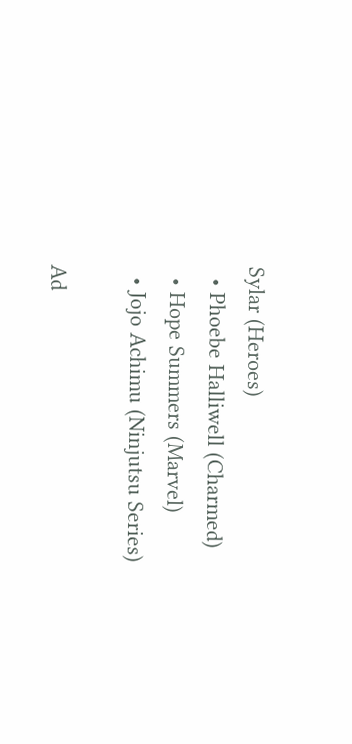Sylar (Heroes)
  • Phoebe Halliwell (Charmed)
  • Hope Summers (Marvel)
  • Jojo Achimu (Ninjutsu Series)

Ad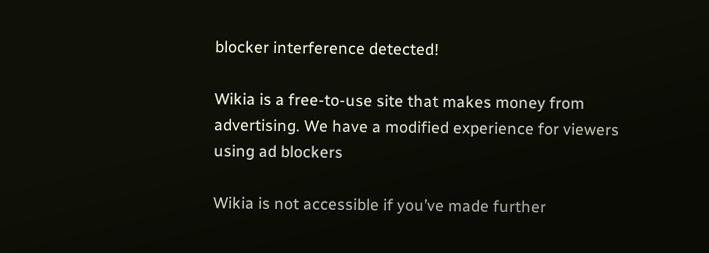blocker interference detected!

Wikia is a free-to-use site that makes money from advertising. We have a modified experience for viewers using ad blockers

Wikia is not accessible if you’ve made further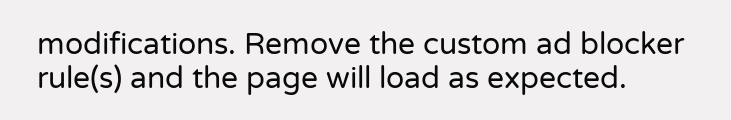modifications. Remove the custom ad blocker rule(s) and the page will load as expected.